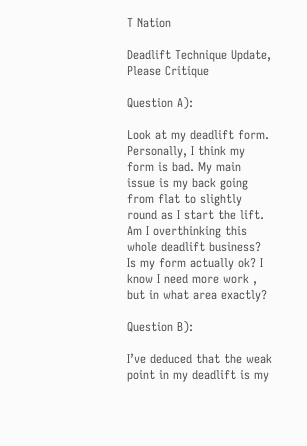T Nation

Deadlift Technique Update, Please Critique

Question A):

Look at my deadlift form. Personally, I think my form is bad. My main issue is my back going from flat to slightly round as I start the lift.
Am I overthinking this whole deadlift business? Is my form actually ok? I know I need more work , but in what area exactly?

Question B):

I’ve deduced that the weak point in my deadlift is my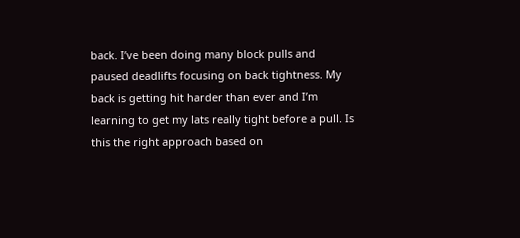back. I’ve been doing many block pulls and paused deadlifts focusing on back tightness. My back is getting hit harder than ever and I’m learning to get my lats really tight before a pull. Is this the right approach based on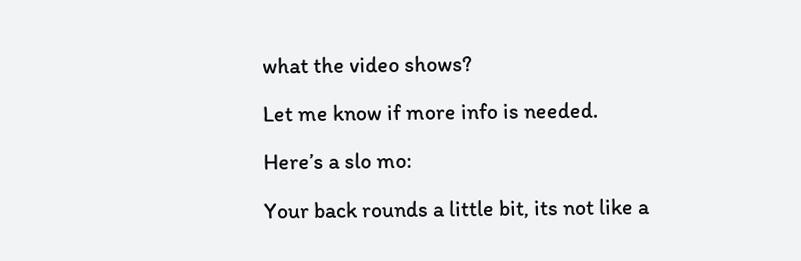what the video shows?

Let me know if more info is needed.

Here’s a slo mo:

Your back rounds a little bit, its not like a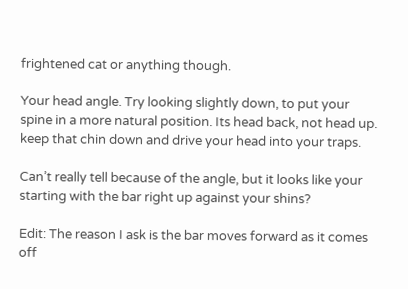frightened cat or anything though.

Your head angle. Try looking slightly down, to put your spine in a more natural position. Its head back, not head up. keep that chin down and drive your head into your traps.

Can’t really tell because of the angle, but it looks like your starting with the bar right up against your shins?

Edit: The reason I ask is the bar moves forward as it comes off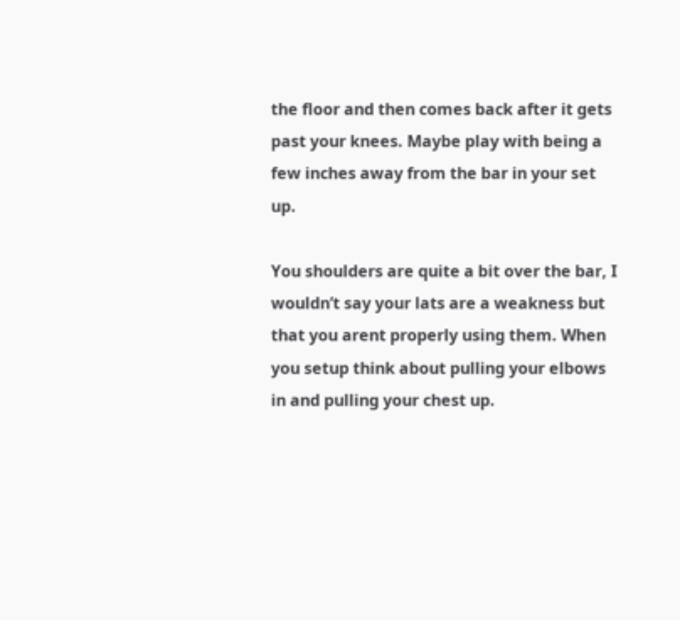the floor and then comes back after it gets past your knees. Maybe play with being a few inches away from the bar in your set up.

You shoulders are quite a bit over the bar, I wouldn’t say your lats are a weakness but that you arent properly using them. When you setup think about pulling your elbows in and pulling your chest up.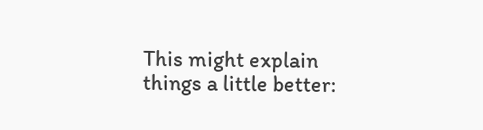This might explain things a little better: